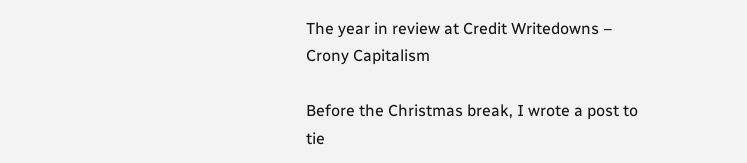The year in review at Credit Writedowns – Crony Capitalism

Before the Christmas break, I wrote a post to tie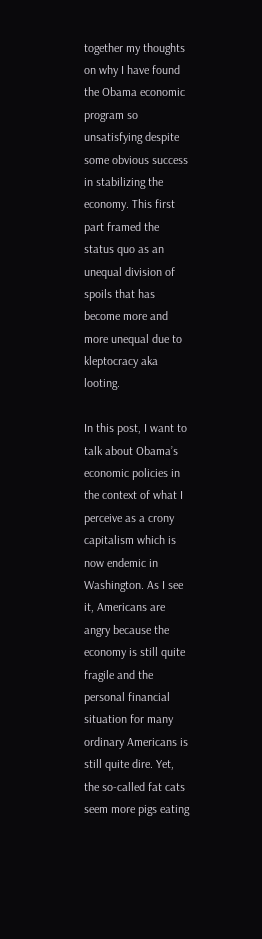together my thoughts on why I have found the Obama economic program so unsatisfying despite some obvious success in stabilizing the economy. This first part framed the status quo as an unequal division of spoils that has become more and more unequal due to kleptocracy aka looting.

In this post, I want to talk about Obama’s economic policies in the context of what I perceive as a crony capitalism which is now endemic in Washington. As I see it, Americans are angry because the economy is still quite fragile and the personal financial situation for many ordinary Americans is still quite dire. Yet, the so-called fat cats seem more pigs eating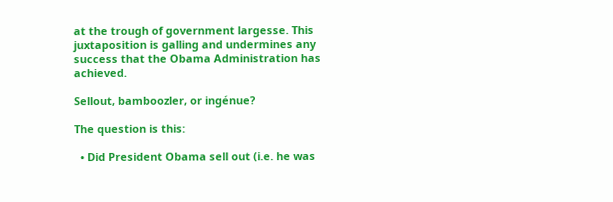at the trough of government largesse. This juxtaposition is galling and undermines any success that the Obama Administration has achieved.

Sellout, bamboozler, or ingénue?

The question is this:

  • Did President Obama sell out (i.e. he was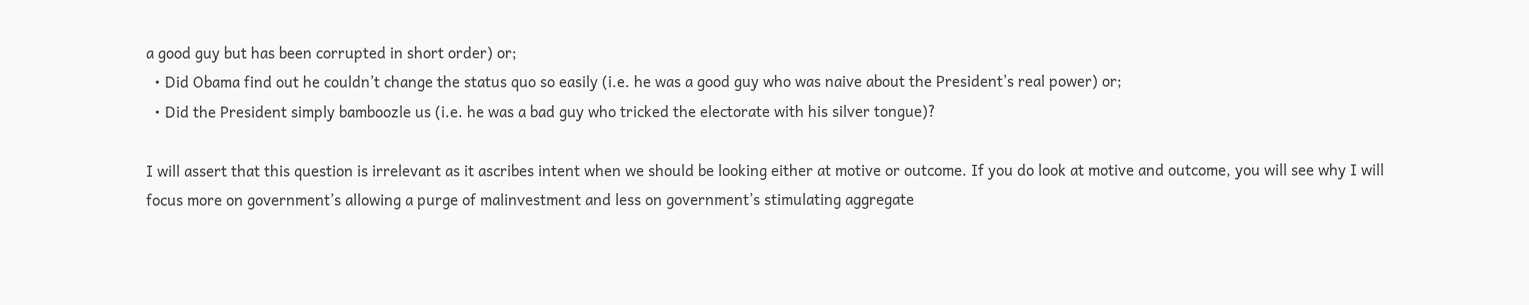a good guy but has been corrupted in short order) or;
  • Did Obama find out he couldn’t change the status quo so easily (i.e. he was a good guy who was naive about the President’s real power) or;
  • Did the President simply bamboozle us (i.e. he was a bad guy who tricked the electorate with his silver tongue)?

I will assert that this question is irrelevant as it ascribes intent when we should be looking either at motive or outcome. If you do look at motive and outcome, you will see why I will focus more on government’s allowing a purge of malinvestment and less on government’s stimulating aggregate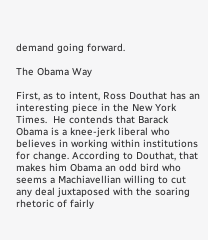demand going forward.

The Obama Way

First, as to intent, Ross Douthat has an interesting piece in the New York Times.  He contends that Barack Obama is a knee-jerk liberal who believes in working within institutions for change. According to Douthat, that makes him Obama an odd bird who seems a Machiavellian willing to cut any deal juxtaposed with the soaring rhetoric of fairly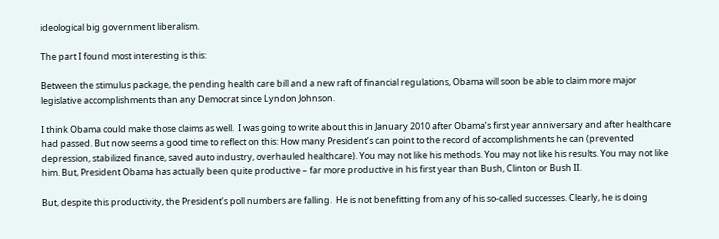ideological big government liberalism.

The part I found most interesting is this:

Between the stimulus package, the pending health care bill and a new raft of financial regulations, Obama will soon be able to claim more major legislative accomplishments than any Democrat since Lyndon Johnson.

I think Obama could make those claims as well.  I was going to write about this in January 2010 after Obama’s first year anniversary and after healthcare had passed. But now seems a good time to reflect on this: How many President’s can point to the record of accomplishments he can (prevented depression, stabilized finance, saved auto industry, overhauled healthcare). You may not like his methods. You may not like his results. You may not like him. But, President Obama has actually been quite productive – far more productive in his first year than Bush, Clinton or Bush II.

But, despite this productivity, the President’s poll numbers are falling.  He is not benefitting from any of his so-called successes. Clearly, he is doing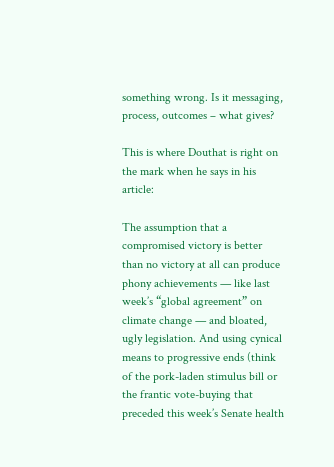something wrong. Is it messaging, process, outcomes – what gives?

This is where Douthat is right on the mark when he says in his article:

The assumption that a compromised victory is better than no victory at all can produce phony achievements — like last week’s “global agreement” on climate change — and bloated, ugly legislation. And using cynical means to progressive ends (think of the pork-laden stimulus bill or the frantic vote-buying that preceded this week’s Senate health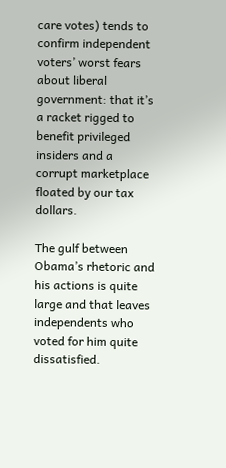care votes) tends to confirm independent voters’ worst fears about liberal government: that it’s a racket rigged to benefit privileged insiders and a corrupt marketplace floated by our tax dollars.

The gulf between Obama’s rhetoric and his actions is quite large and that leaves independents who voted for him quite dissatisfied.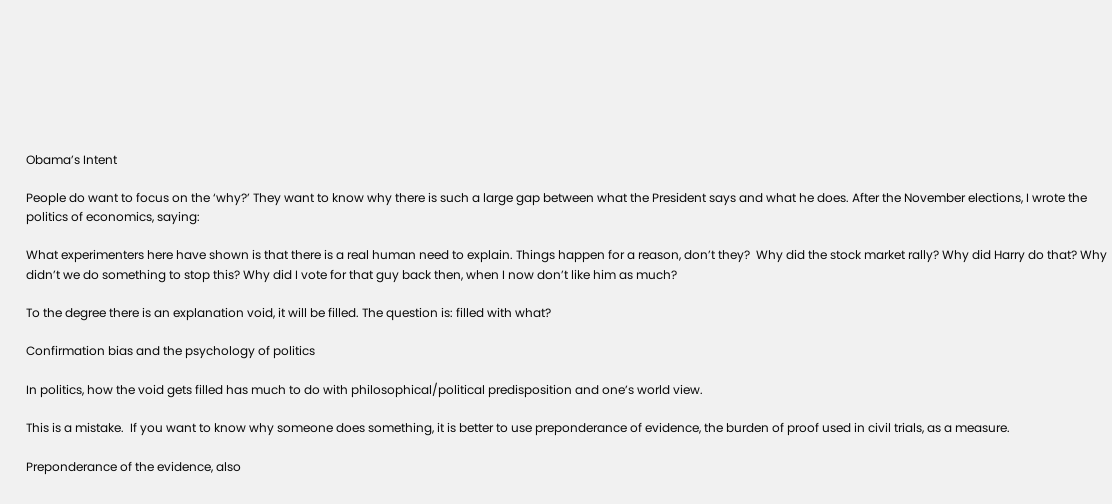Obama’s Intent

People do want to focus on the ‘why?’ They want to know why there is such a large gap between what the President says and what he does. After the November elections, I wrote the politics of economics, saying:

What experimenters here have shown is that there is a real human need to explain. Things happen for a reason, don’t they?  Why did the stock market rally? Why did Harry do that? Why didn’t we do something to stop this? Why did I vote for that guy back then, when I now don’t like him as much?

To the degree there is an explanation void, it will be filled. The question is: filled with what?

Confirmation bias and the psychology of politics

In politics, how the void gets filled has much to do with philosophical/political predisposition and one’s world view.

This is a mistake.  If you want to know why someone does something, it is better to use preponderance of evidence, the burden of proof used in civil trials, as a measure.

Preponderance of the evidence, also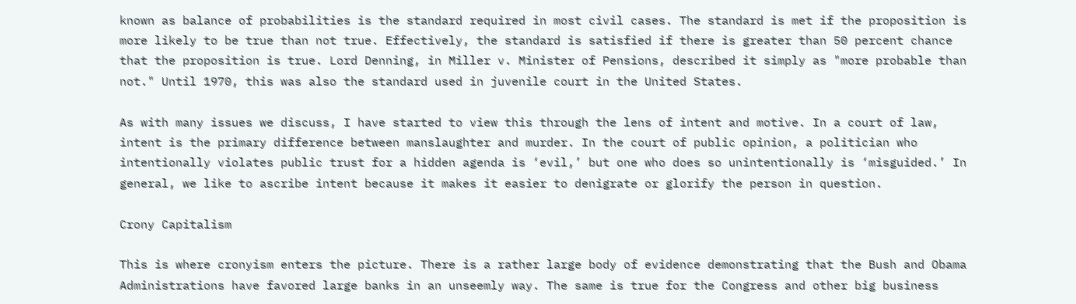known as balance of probabilities is the standard required in most civil cases. The standard is met if the proposition is more likely to be true than not true. Effectively, the standard is satisfied if there is greater than 50 percent chance that the proposition is true. Lord Denning, in Miller v. Minister of Pensions, described it simply as "more probable than not." Until 1970, this was also the standard used in juvenile court in the United States.

As with many issues we discuss, I have started to view this through the lens of intent and motive. In a court of law, intent is the primary difference between manslaughter and murder. In the court of public opinion, a politician who intentionally violates public trust for a hidden agenda is ‘evil,’ but one who does so unintentionally is ‘misguided.’ In general, we like to ascribe intent because it makes it easier to denigrate or glorify the person in question.

Crony Capitalism

This is where cronyism enters the picture. There is a rather large body of evidence demonstrating that the Bush and Obama Administrations have favored large banks in an unseemly way. The same is true for the Congress and other big business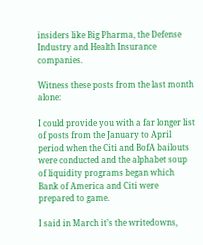insiders like Big Pharma, the Defense Industry and Health Insurance companies.

Witness these posts from the last month alone:

I could provide you with a far longer list of posts from the January to April period when the Citi and BofA bailouts were conducted and the alphabet soup of liquidity programs began which Bank of America and Citi were prepared to game.

I said in March it’s the writedowns,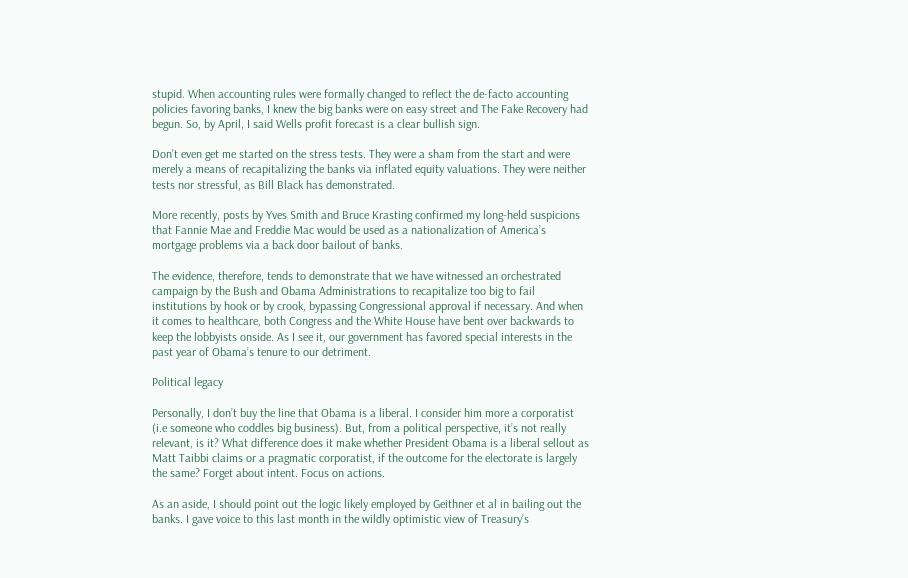stupid. When accounting rules were formally changed to reflect the de-facto accounting policies favoring banks, I knew the big banks were on easy street and The Fake Recovery had begun. So, by April, I said Wells profit forecast is a clear bullish sign.

Don’t even get me started on the stress tests. They were a sham from the start and were merely a means of recapitalizing the banks via inflated equity valuations. They were neither tests nor stressful, as Bill Black has demonstrated.

More recently, posts by Yves Smith and Bruce Krasting confirmed my long-held suspicions that Fannie Mae and Freddie Mac would be used as a nationalization of America’s mortgage problems via a back door bailout of banks.

The evidence, therefore, tends to demonstrate that we have witnessed an orchestrated campaign by the Bush and Obama Administrations to recapitalize too big to fail institutions by hook or by crook, bypassing Congressional approval if necessary. And when it comes to healthcare, both Congress and the White House have bent over backwards to keep the lobbyists onside. As I see it, our government has favored special interests in the past year of Obama’s tenure to our detriment.

Political legacy

Personally, I don’t buy the line that Obama is a liberal. I consider him more a corporatist (i.e someone who coddles big business). But, from a political perspective, it’s not really relevant, is it? What difference does it make whether President Obama is a liberal sellout as Matt Taibbi claims or a pragmatic corporatist, if the outcome for the electorate is largely the same? Forget about intent. Focus on actions.

As an aside, I should point out the logic likely employed by Geithner et al in bailing out the banks. I gave voice to this last month in the wildly optimistic view of Treasury’s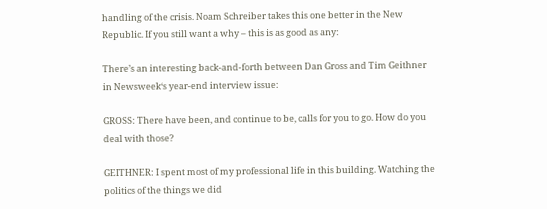handling of the crisis. Noam Schreiber takes this one better in the New Republic. If you still want a why – this is as good as any:

There’s an interesting back-and-forth between Dan Gross and Tim Geithner in Newsweek‘s year-end interview issue:

GROSS: There have been, and continue to be, calls for you to go. How do you deal with those?

GEITHNER: I spent most of my professional life in this building. Watching the politics of the things we did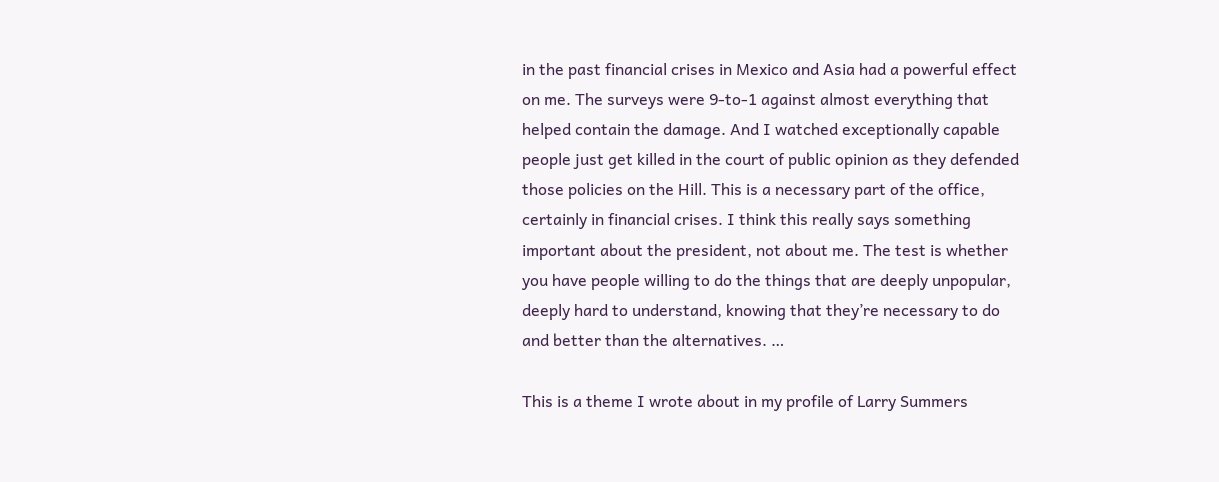in the past financial crises in Mexico and Asia had a powerful effect on me. The surveys were 9-to-1 against almost everything that helped contain the damage. And I watched exceptionally capable people just get killed in the court of public opinion as they defended those policies on the Hill. This is a necessary part of the office, certainly in financial crises. I think this really says something important about the president, not about me. The test is whether you have people willing to do the things that are deeply unpopular, deeply hard to understand, knowing that they’re necessary to do and better than the alternatives. …

This is a theme I wrote about in my profile of Larry Summers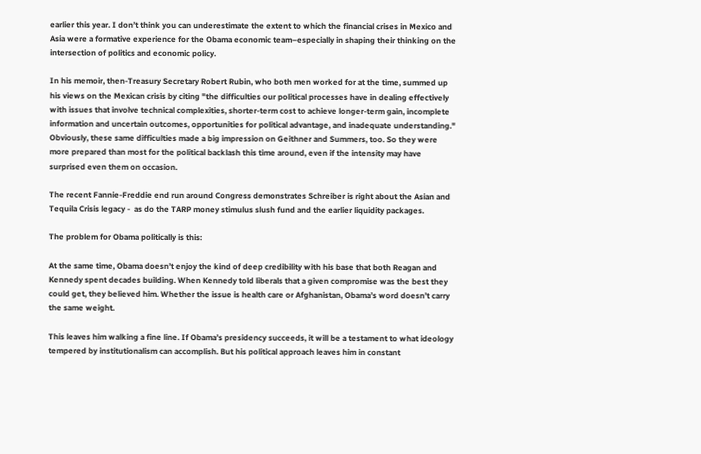earlier this year. I don’t think you can underestimate the extent to which the financial crises in Mexico and Asia were a formative experience for the Obama economic team–especially in shaping their thinking on the intersection of politics and economic policy.

In his memoir, then-Treasury Secretary Robert Rubin, who both men worked for at the time, summed up his views on the Mexican crisis by citing "the difficulties our political processes have in dealing effectively with issues that involve technical complexities, shorter-term cost to achieve longer-term gain, incomplete information and uncertain outcomes, opportunities for political advantage, and inadequate understanding." Obviously, these same difficulties made a big impression on Geithner and Summers, too. So they were more prepared than most for the political backlash this time around, even if the intensity may have surprised even them on occasion.

The recent Fannie-Freddie end run around Congress demonstrates Schreiber is right about the Asian and Tequila Crisis legacy -  as do the TARP money stimulus slush fund and the earlier liquidity packages.

The problem for Obama politically is this:

At the same time, Obama doesn’t enjoy the kind of deep credibility with his base that both Reagan and Kennedy spent decades building. When Kennedy told liberals that a given compromise was the best they could get, they believed him. Whether the issue is health care or Afghanistan, Obama’s word doesn’t carry the same weight.

This leaves him walking a fine line. If Obama’s presidency succeeds, it will be a testament to what ideology tempered by institutionalism can accomplish. But his political approach leaves him in constant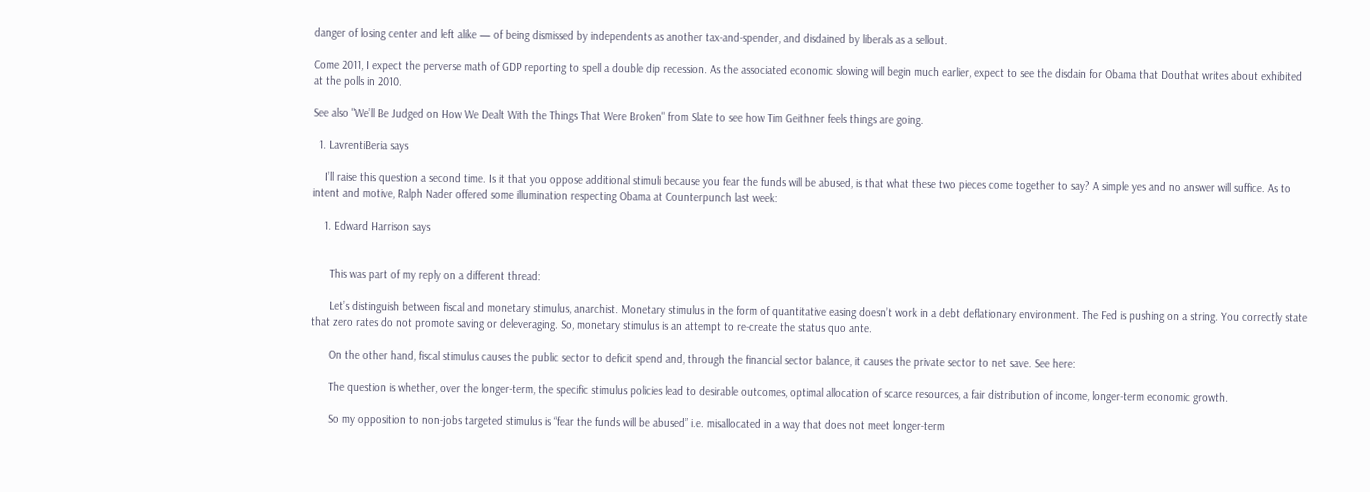danger of losing center and left alike — of being dismissed by independents as another tax-and-spender, and disdained by liberals as a sellout.

Come 2011, I expect the perverse math of GDP reporting to spell a double dip recession. As the associated economic slowing will begin much earlier, expect to see the disdain for Obama that Douthat writes about exhibited at the polls in 2010.

See also "We’ll Be Judged on How We Dealt With the Things That Were Broken" from Slate to see how Tim Geithner feels things are going.

  1. LavrentiBeria says

    I’ll raise this question a second time. Is it that you oppose additional stimuli because you fear the funds will be abused, is that what these two pieces come together to say? A simple yes and no answer will suffice. As to intent and motive, Ralph Nader offered some illumination respecting Obama at Counterpunch last week:

    1. Edward Harrison says


      This was part of my reply on a different thread:

      Let’s distinguish between fiscal and monetary stimulus, anarchist. Monetary stimulus in the form of quantitative easing doesn’t work in a debt deflationary environment. The Fed is pushing on a string. You correctly state that zero rates do not promote saving or deleveraging. So, monetary stimulus is an attempt to re-create the status quo ante.

      On the other hand, fiscal stimulus causes the public sector to deficit spend and, through the financial sector balance, it causes the private sector to net save. See here:

      The question is whether, over the longer-term, the specific stimulus policies lead to desirable outcomes, optimal allocation of scarce resources, a fair distribution of income, longer-term economic growth.

      So my opposition to non-jobs targeted stimulus is “fear the funds will be abused” i.e. misallocated in a way that does not meet longer-term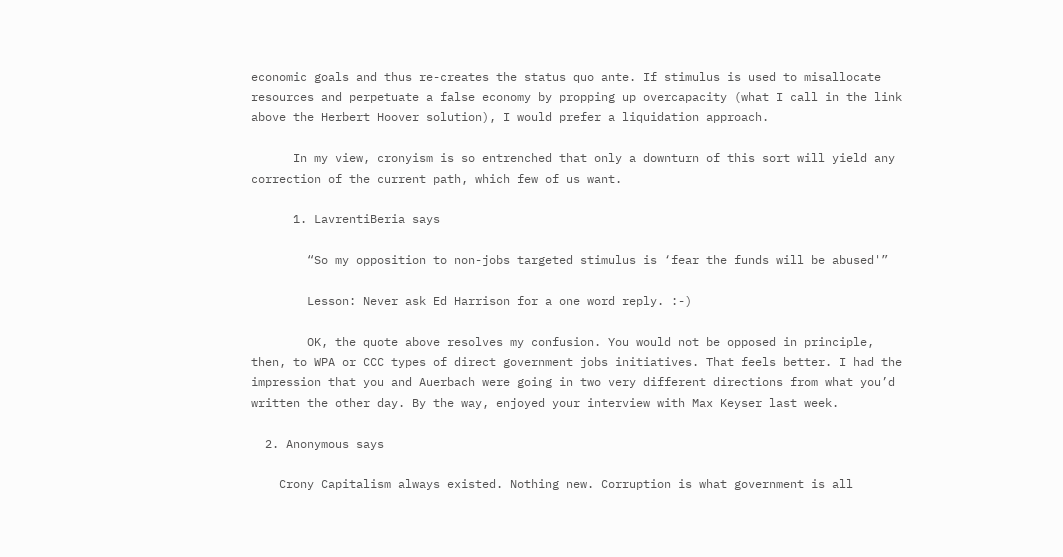economic goals and thus re-creates the status quo ante. If stimulus is used to misallocate resources and perpetuate a false economy by propping up overcapacity (what I call in the link above the Herbert Hoover solution), I would prefer a liquidation approach.

      In my view, cronyism is so entrenched that only a downturn of this sort will yield any correction of the current path, which few of us want.

      1. LavrentiBeria says

        “So my opposition to non-jobs targeted stimulus is ‘fear the funds will be abused'”

        Lesson: Never ask Ed Harrison for a one word reply. :-)

        OK, the quote above resolves my confusion. You would not be opposed in principle, then, to WPA or CCC types of direct government jobs initiatives. That feels better. I had the impression that you and Auerbach were going in two very different directions from what you’d written the other day. By the way, enjoyed your interview with Max Keyser last week.

  2. Anonymous says

    Crony Capitalism always existed. Nothing new. Corruption is what government is all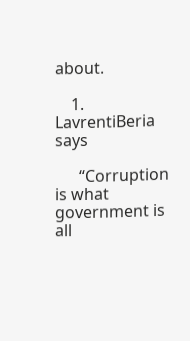about.

    1. LavrentiBeria says

      “Corruption is what government is all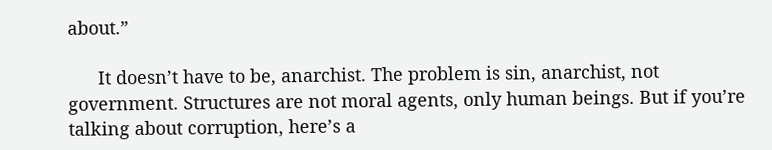about.”

      It doesn’t have to be, anarchist. The problem is sin, anarchist, not government. Structures are not moral agents, only human beings. But if you’re talking about corruption, here’s a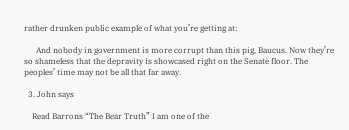rather drunken public example of what you’re getting at:

      And nobody in government is more corrupt than this pig, Baucus. Now they’re so shameless that the depravity is showcased right on the Senate floor. The peoples’ time may not be all that far away.

  3. John says

    Read Barrons “The Bear Truth” I am one of the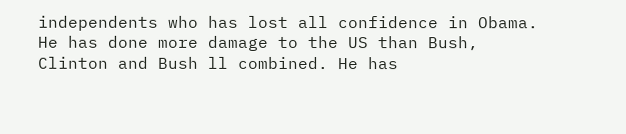independents who has lost all confidence in Obama. He has done more damage to the US than Bush, Clinton and Bush ll combined. He has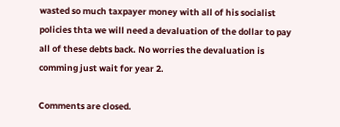wasted so much taxpayer money with all of his socialist policies thta we will need a devaluation of the dollar to pay all of these debts back. No worries the devaluation is comming just wait for year 2.

Comments are closed.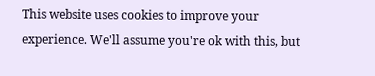This website uses cookies to improve your experience. We'll assume you're ok with this, but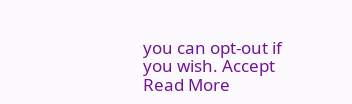you can opt-out if you wish. Accept Read More